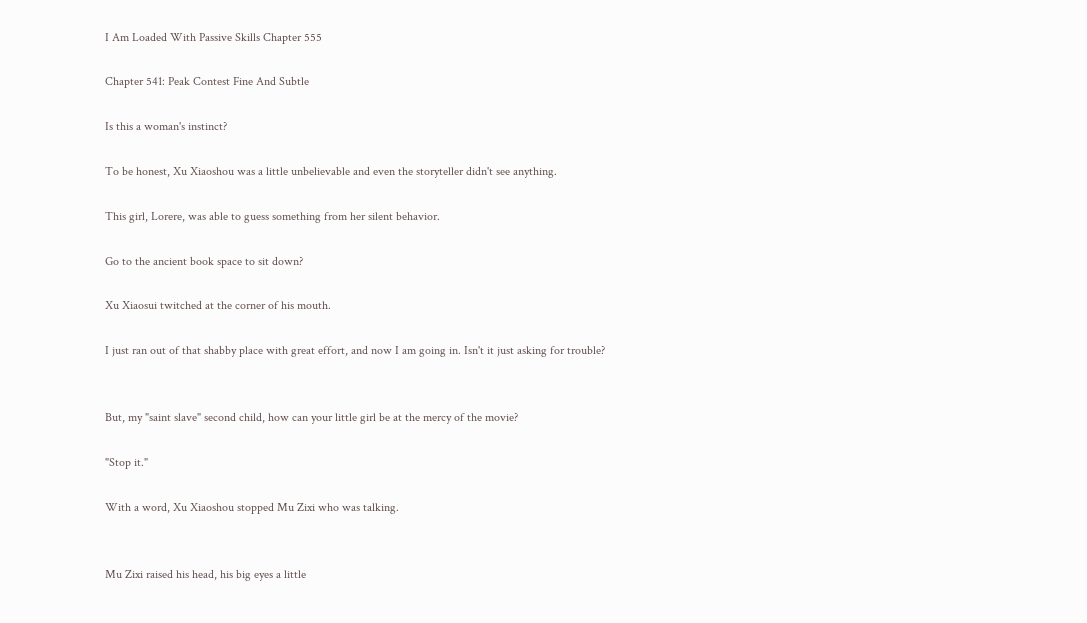I Am Loaded With Passive Skills Chapter 555

Chapter 541: Peak Contest Fine And Subtle

Is this a woman's instinct?

To be honest, Xu Xiaoshou was a little unbelievable and even the storyteller didn't see anything.

This girl, Lorere, was able to guess something from her silent behavior.

Go to the ancient book space to sit down?

Xu Xiaosui twitched at the corner of his mouth.

I just ran out of that shabby place with great effort, and now I am going in. Isn't it just asking for trouble?


But, my "saint slave" second child, how can your little girl be at the mercy of the movie?

"Stop it."

With a word, Xu Xiaoshou stopped Mu Zixi who was talking.


Mu Zixi raised his head, his big eyes a little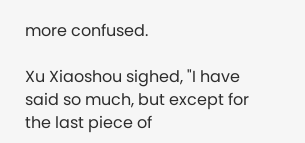more confused.

Xu Xiaoshou sighed, "I have said so much, but except for the last piece of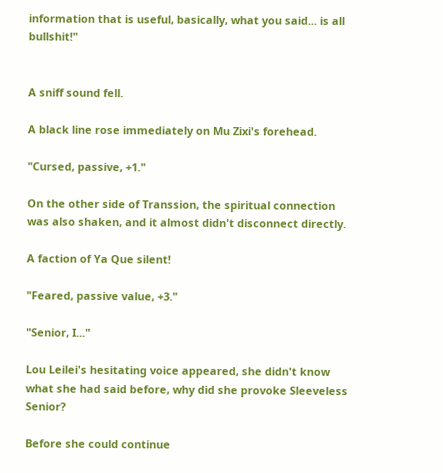information that is useful, basically, what you said... is all bullshit!"


A sniff sound fell.

A black line rose immediately on Mu Zixi's forehead.

"Cursed, passive, +1."

On the other side of Transsion, the spiritual connection was also shaken, and it almost didn't disconnect directly.

A faction of Ya Que silent!

"Feared, passive value, +3."

"Senior, I..."

Lou Leilei's hesitating voice appeared, she didn't know what she had said before, why did she provoke Sleeveless Senior?

Before she could continue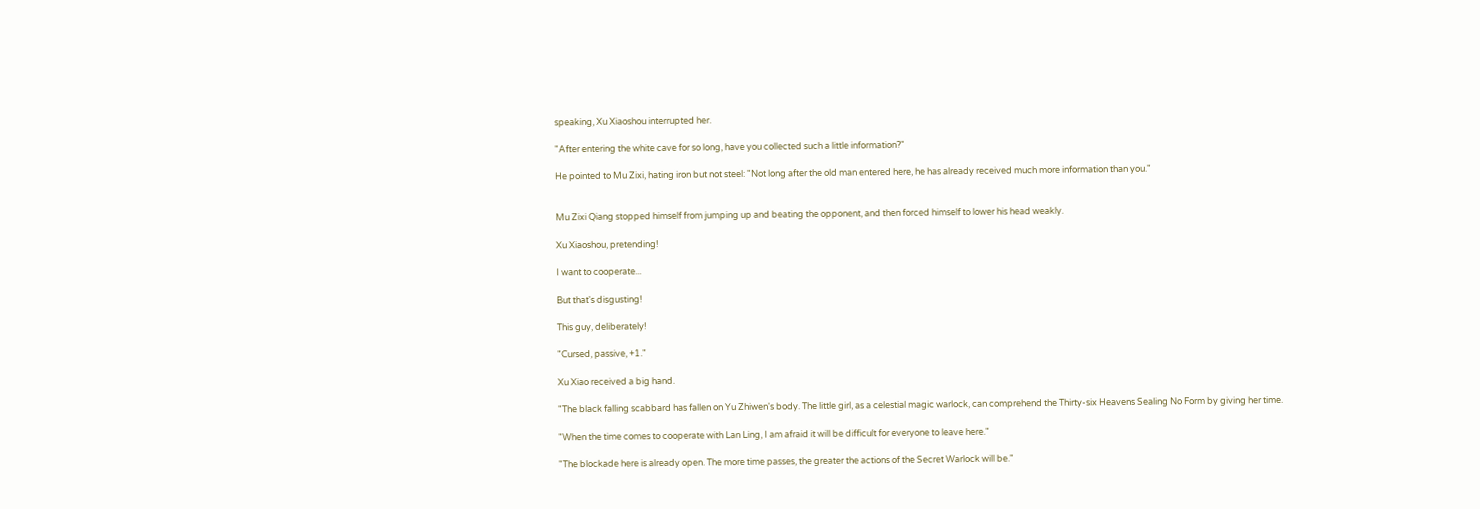speaking, Xu Xiaoshou interrupted her.

"After entering the white cave for so long, have you collected such a little information?"

He pointed to Mu Zixi, hating iron but not steel: "Not long after the old man entered here, he has already received much more information than you."


Mu Zixi Qiang stopped himself from jumping up and beating the opponent, and then forced himself to lower his head weakly.

Xu Xiaoshou, pretending!

I want to cooperate...

But that's disgusting!

This guy, deliberately!

"Cursed, passive, +1."

Xu Xiao received a big hand.

"The black falling scabbard has fallen on Yu Zhiwen's body. The little girl, as a celestial magic warlock, can comprehend the Thirty-six Heavens Sealing No Form by giving her time.

"When the time comes to cooperate with Lan Ling, I am afraid it will be difficult for everyone to leave here."

"The blockade here is already open. The more time passes, the greater the actions of the Secret Warlock will be."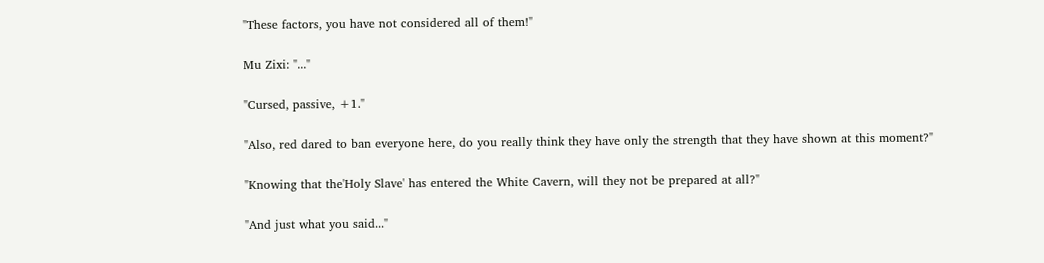"These factors, you have not considered all of them!"

Mu Zixi: "..."

"Cursed, passive, +1."

"Also, red dared to ban everyone here, do you really think they have only the strength that they have shown at this moment?"

"Knowing that the'Holy Slave' has entered the White Cavern, will they not be prepared at all?"

"And just what you said..."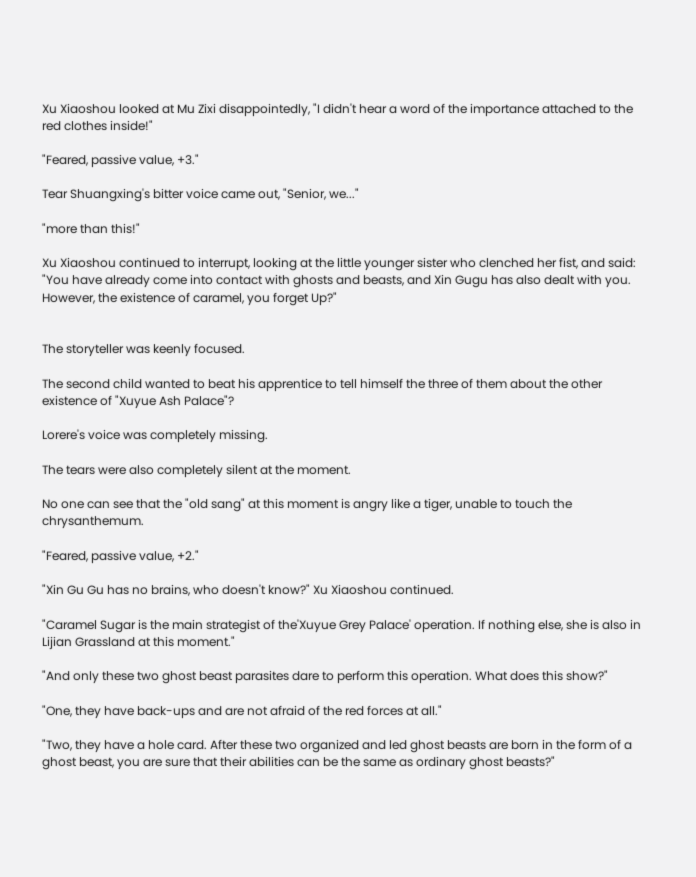Xu Xiaoshou looked at Mu Zixi disappointedly, "I didn't hear a word of the importance attached to the red clothes inside!"

"Feared, passive value, +3."

Tear Shuangxing's bitter voice came out, "Senior, we..."

"more than this!"

Xu Xiaoshou continued to interrupt, looking at the little younger sister who clenched her fist, and said: "You have already come into contact with ghosts and beasts, and Xin Gugu has also dealt with you. However, the existence of caramel, you forget Up?"


The storyteller was keenly focused.

The second child wanted to beat his apprentice to tell himself the three of them about the other existence of "Xuyue Ash Palace"?

Lorere's voice was completely missing.

The tears were also completely silent at the moment.

No one can see that the "old sang" at this moment is angry like a tiger, unable to touch the chrysanthemum.

"Feared, passive value, +2."

"Xin Gu Gu has no brains, who doesn't know?" Xu Xiaoshou continued.

"Caramel Sugar is the main strategist of the'Xuyue Grey Palace' operation. If nothing else, she is also in Lijian Grassland at this moment."

"And only these two ghost beast parasites dare to perform this operation. What does this show?"

"One, they have back-ups and are not afraid of the red forces at all."

"Two, they have a hole card. After these two organized and led ghost beasts are born in the form of a ghost beast, you are sure that their abilities can be the same as ordinary ghost beasts?"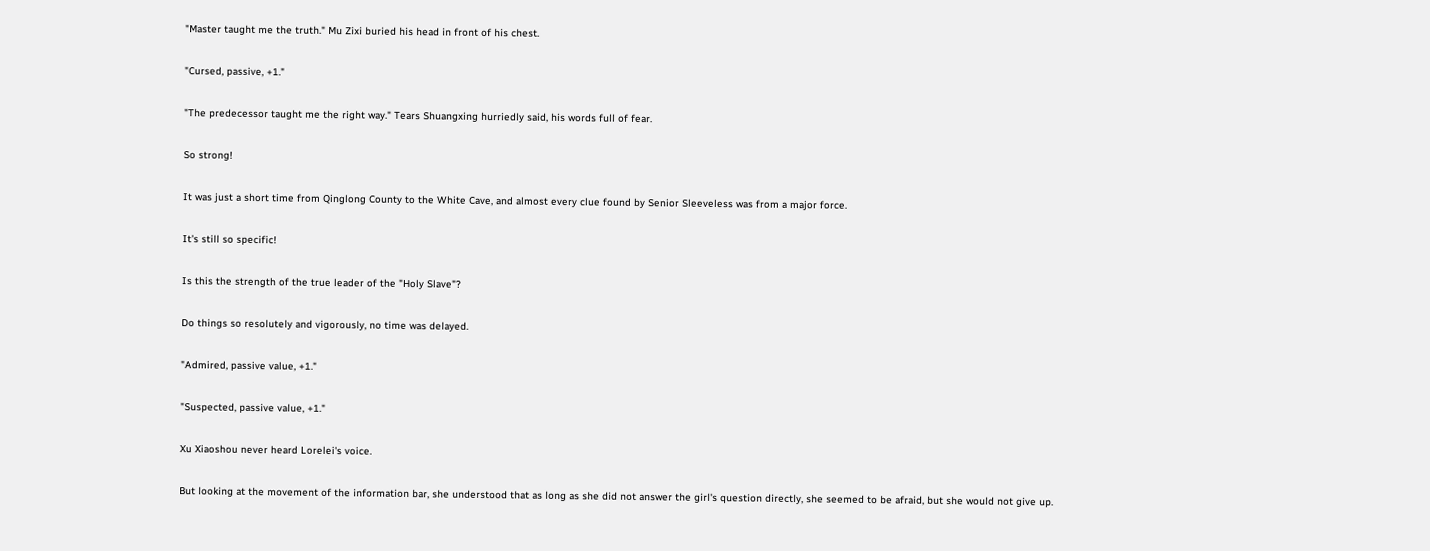"Master taught me the truth." Mu Zixi buried his head in front of his chest.

"Cursed, passive, +1."

"The predecessor taught me the right way." Tears Shuangxing hurriedly said, his words full of fear.

So strong!

It was just a short time from Qinglong County to the White Cave, and almost every clue found by Senior Sleeveless was from a major force.

It's still so specific!

Is this the strength of the true leader of the "Holy Slave"?

Do things so resolutely and vigorously, no time was delayed.

"Admired, passive value, +1."

"Suspected, passive value, +1."

Xu Xiaoshou never heard Lorelei's voice.

But looking at the movement of the information bar, she understood that as long as she did not answer the girl's question directly, she seemed to be afraid, but she would not give up.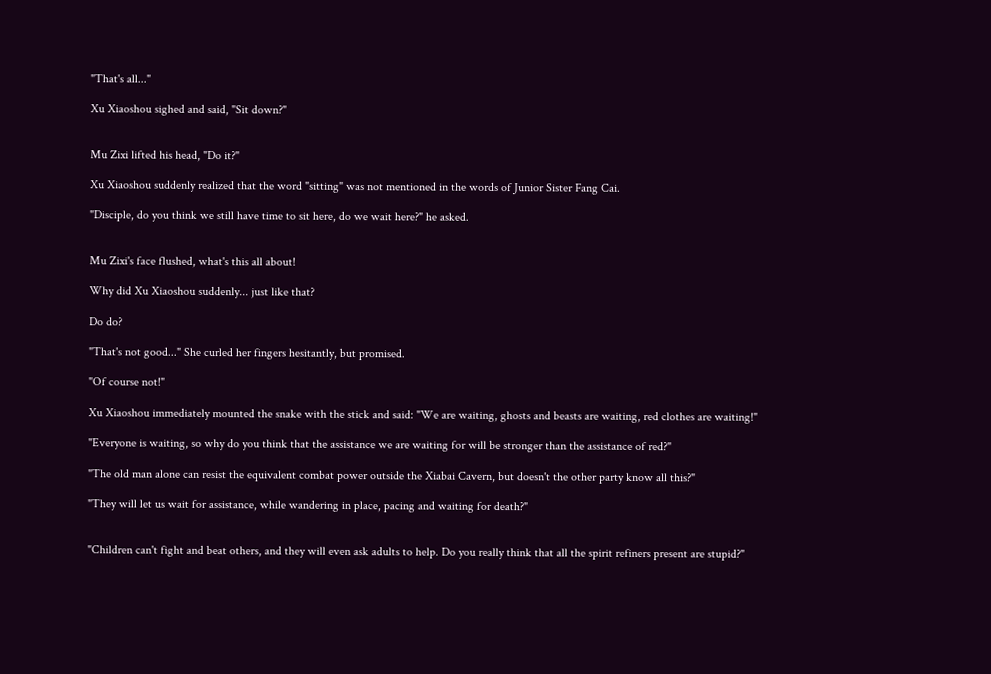"That's all..."

Xu Xiaoshou sighed and said, "Sit down?"


Mu Zixi lifted his head, "Do it?"

Xu Xiaoshou suddenly realized that the word "sitting" was not mentioned in the words of Junior Sister Fang Cai.

"Disciple, do you think we still have time to sit here, do we wait here?" he asked.


Mu Zixi's face flushed, what's this all about!

Why did Xu Xiaoshou suddenly... just like that?

Do do?

"That's not good..." She curled her fingers hesitantly, but promised.

"Of course not!"

Xu Xiaoshou immediately mounted the snake with the stick and said: "We are waiting, ghosts and beasts are waiting, red clothes are waiting!"

"Everyone is waiting, so why do you think that the assistance we are waiting for will be stronger than the assistance of red?"

"The old man alone can resist the equivalent combat power outside the Xiabai Cavern, but doesn't the other party know all this?"

"They will let us wait for assistance, while wandering in place, pacing and waiting for death?"


"Children can't fight and beat others, and they will even ask adults to help. Do you really think that all the spirit refiners present are stupid?"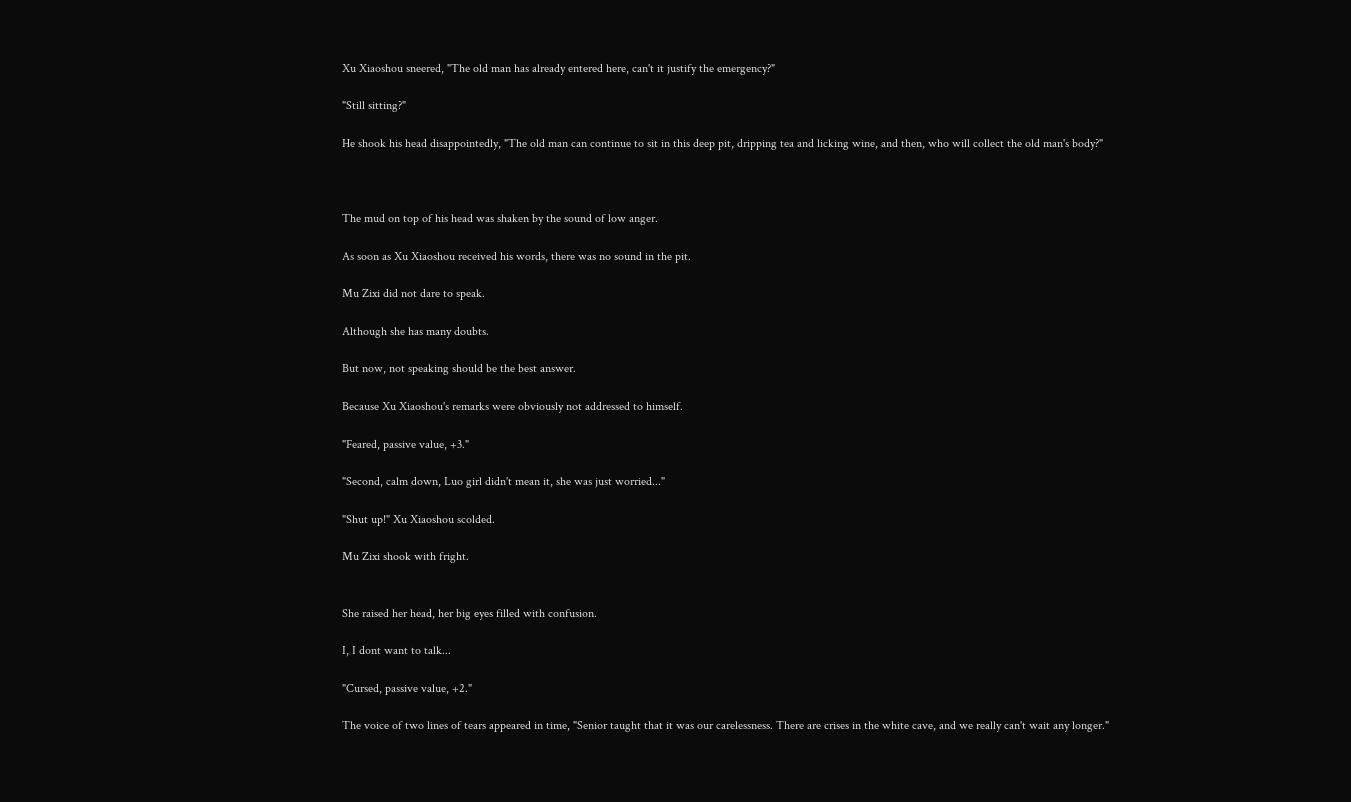Xu Xiaoshou sneered, "The old man has already entered here, can't it justify the emergency?"

"Still sitting?"

He shook his head disappointedly, "The old man can continue to sit in this deep pit, dripping tea and licking wine, and then, who will collect the old man's body?"



The mud on top of his head was shaken by the sound of low anger.

As soon as Xu Xiaoshou received his words, there was no sound in the pit.

Mu Zixi did not dare to speak.

Although she has many doubts.

But now, not speaking should be the best answer.

Because Xu Xiaoshou's remarks were obviously not addressed to himself.

"Feared, passive value, +3."

"Second, calm down, Luo girl didn't mean it, she was just worried..."

"Shut up!" Xu Xiaoshou scolded.

Mu Zixi shook with fright.


She raised her head, her big eyes filled with confusion.

I, I dont want to talk...

"Cursed, passive value, +2."

The voice of two lines of tears appeared in time, "Senior taught that it was our carelessness. There are crises in the white cave, and we really can't wait any longer."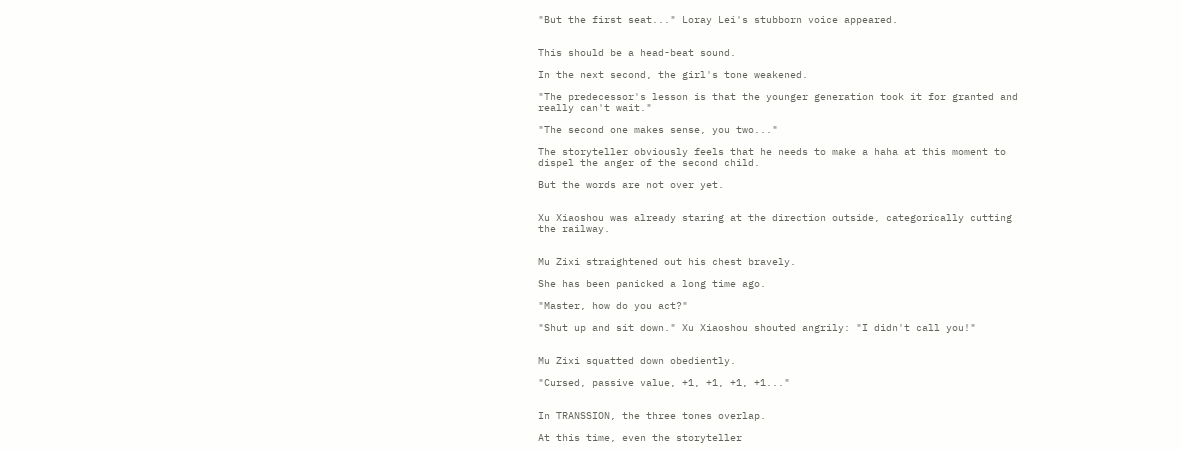"But the first seat..." Loray Lei's stubborn voice appeared.


This should be a head-beat sound.

In the next second, the girl's tone weakened.

"The predecessor's lesson is that the younger generation took it for granted and really can't wait."

"The second one makes sense, you two..."

The storyteller obviously feels that he needs to make a haha at this moment to dispel the anger of the second child.

But the words are not over yet.


Xu Xiaoshou was already staring at the direction outside, categorically cutting the railway.


Mu Zixi straightened out his chest bravely.

She has been panicked a long time ago.

"Master, how do you act?"

"Shut up and sit down." Xu Xiaoshou shouted angrily: "I didn't call you!"


Mu Zixi squatted down obediently.

"Cursed, passive value, +1, +1, +1, +1..."


In TRANSSION, the three tones overlap.

At this time, even the storyteller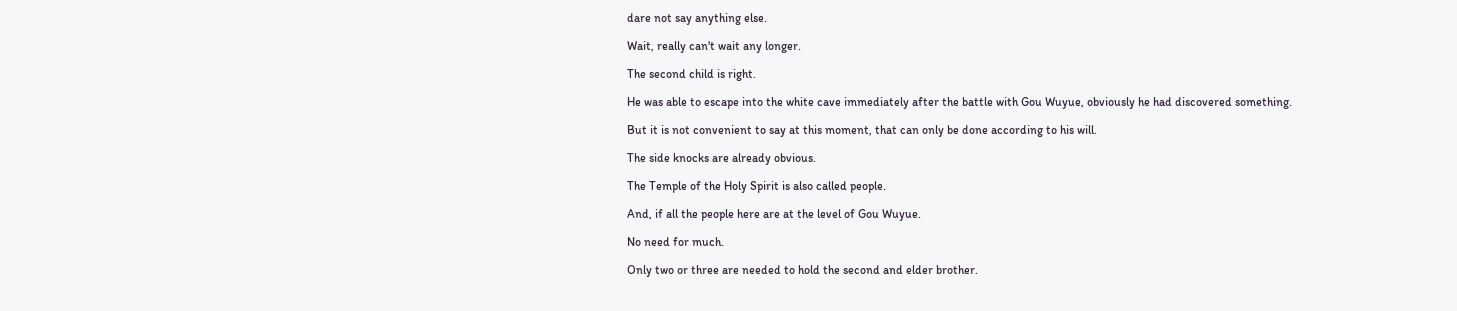dare not say anything else.

Wait, really can't wait any longer.

The second child is right.

He was able to escape into the white cave immediately after the battle with Gou Wuyue, obviously he had discovered something.

But it is not convenient to say at this moment, that can only be done according to his will.

The side knocks are already obvious.

The Temple of the Holy Spirit is also called people.

And, if all the people here are at the level of Gou Wuyue.

No need for much.

Only two or three are needed to hold the second and elder brother.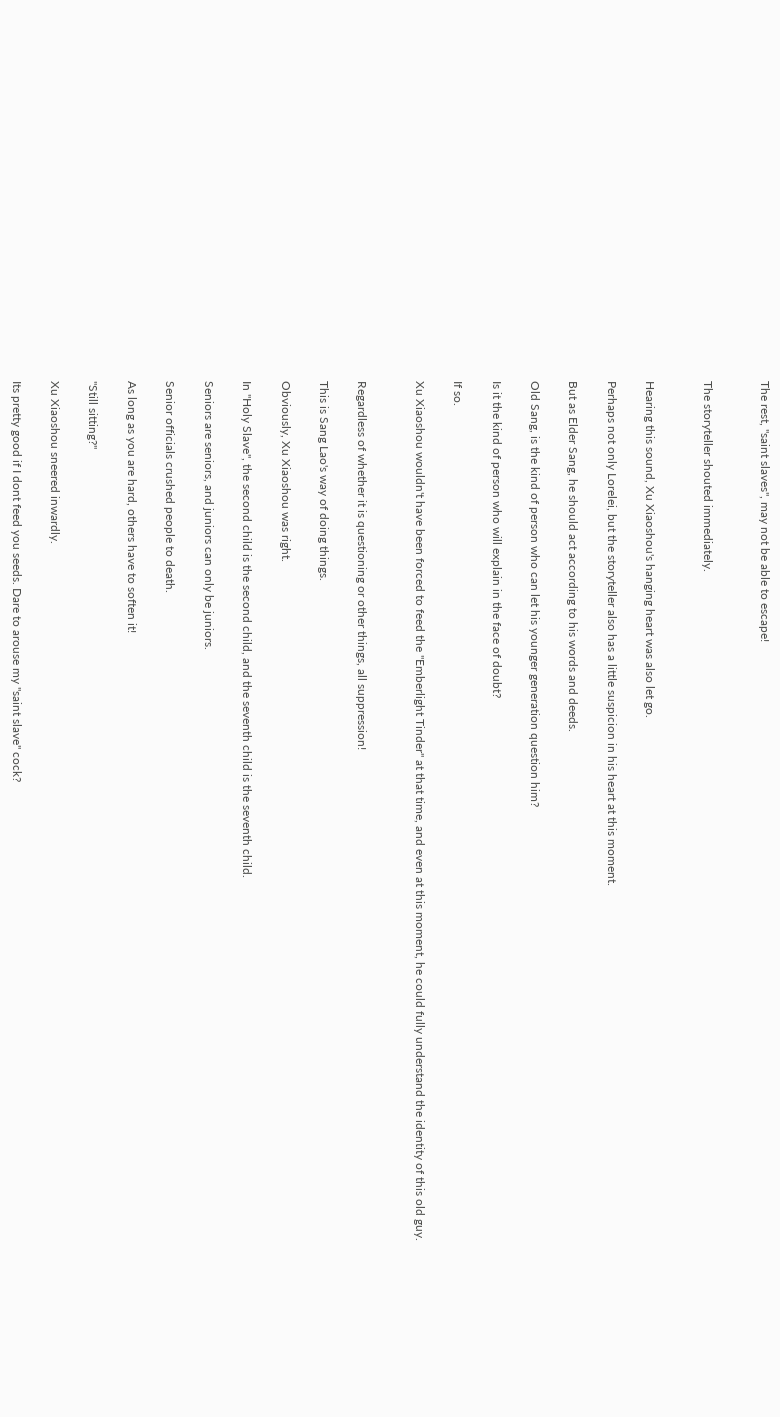The rest, "saint slaves", may not be able to escape!


The storyteller shouted immediately.


Hearing this sound, Xu Xiaoshou's hanging heart was also let go.

Perhaps not only Lorelei, but the storyteller also has a little suspicion in his heart at this moment.

But as Elder Sang, he should act according to his words and deeds.

Old Sang, is the kind of person who can let his younger generation question him?

Is it the kind of person who will explain in the face of doubt?

If so.

Xu Xiaoshou wouldn't have been forced to feed the "Emberlight Tinder" at that time, and even at this moment, he could fully understand the identity of this old guy.


Regardless of whether it is questioning or other things, all suppression!

This is Sang Lao's way of doing things.

Obviously, Xu Xiaoshou was right.

In "Holy Slave", the second child is the second child, and the seventh child is the seventh child.

Seniors are seniors, and juniors can only be juniors.

Senior officials crushed people to death.

As long as you are hard, others have to soften it!

"Still sitting?"

Xu Xiaoshou sneered inwardly.

Its pretty good if I dont feed you seeds. Dare to arouse my "saint slave" cock?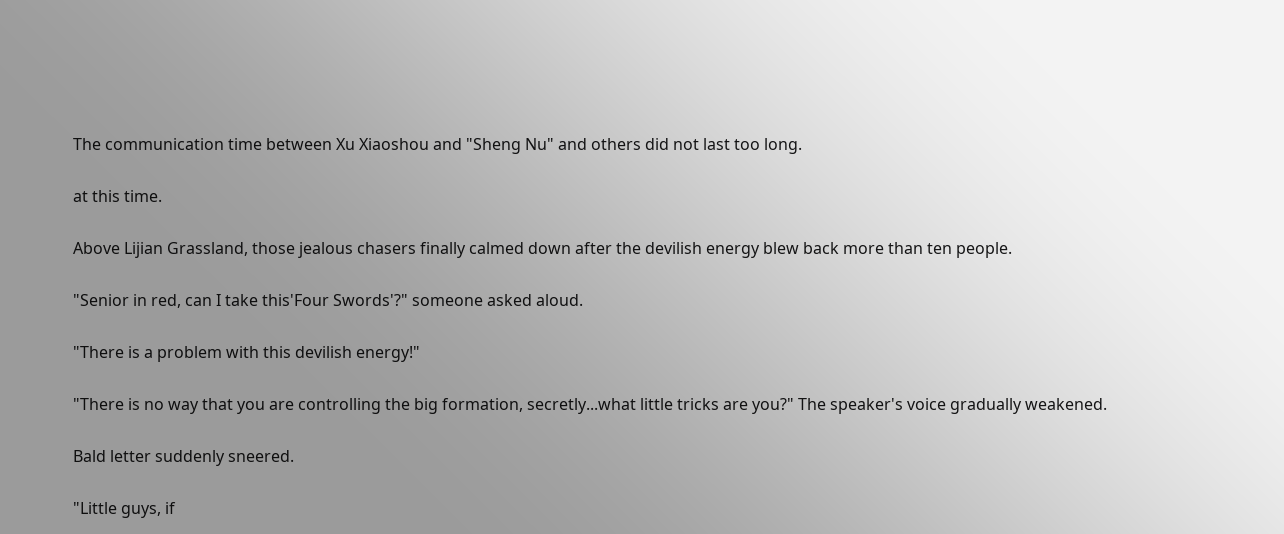The communication time between Xu Xiaoshou and "Sheng Nu" and others did not last too long.

at this time.

Above Lijian Grassland, those jealous chasers finally calmed down after the devilish energy blew back more than ten people.

"Senior in red, can I take this'Four Swords'?" someone asked aloud.

"There is a problem with this devilish energy!"

"There is no way that you are controlling the big formation, secretly...what little tricks are you?" The speaker's voice gradually weakened.

Bald letter suddenly sneered.

"Little guys, if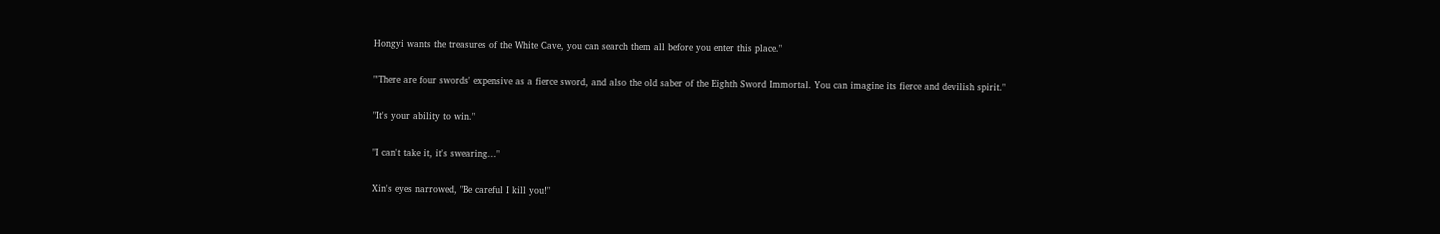Hongyi wants the treasures of the White Cave, you can search them all before you enter this place."

"'There are four swords' expensive as a fierce sword, and also the old saber of the Eighth Sword Immortal. You can imagine its fierce and devilish spirit."

"It's your ability to win."

"I can't take it, it's swearing..."

Xin's eyes narrowed, "Be careful I kill you!"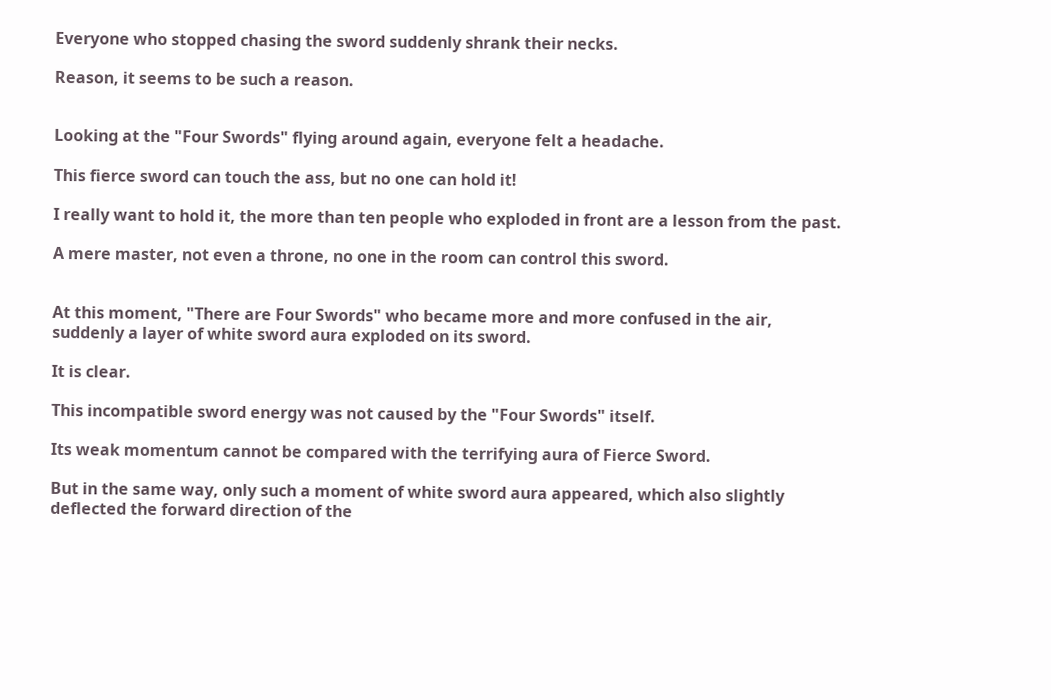Everyone who stopped chasing the sword suddenly shrank their necks.

Reason, it seems to be such a reason.


Looking at the "Four Swords" flying around again, everyone felt a headache.

This fierce sword can touch the ass, but no one can hold it!

I really want to hold it, the more than ten people who exploded in front are a lesson from the past.

A mere master, not even a throne, no one in the room can control this sword.


At this moment, "There are Four Swords" who became more and more confused in the air, suddenly a layer of white sword aura exploded on its sword.

It is clear.

This incompatible sword energy was not caused by the "Four Swords" itself.

Its weak momentum cannot be compared with the terrifying aura of Fierce Sword.

But in the same way, only such a moment of white sword aura appeared, which also slightly deflected the forward direction of the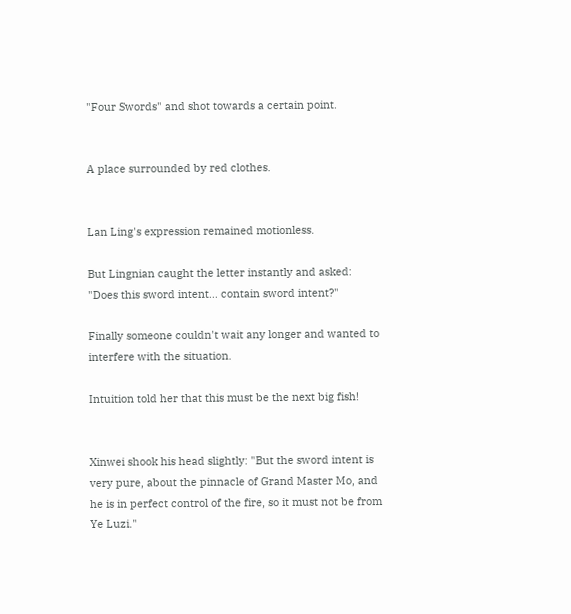"Four Swords" and shot towards a certain point.


A place surrounded by red clothes.


Lan Ling's expression remained motionless.

But Lingnian caught the letter instantly and asked: "Does this sword intent... contain sword intent?"

Finally someone couldn't wait any longer and wanted to interfere with the situation.

Intuition told her that this must be the next big fish!


Xinwei shook his head slightly: "But the sword intent is very pure, about the pinnacle of Grand Master Mo, and he is in perfect control of the fire, so it must not be from Ye Luzi."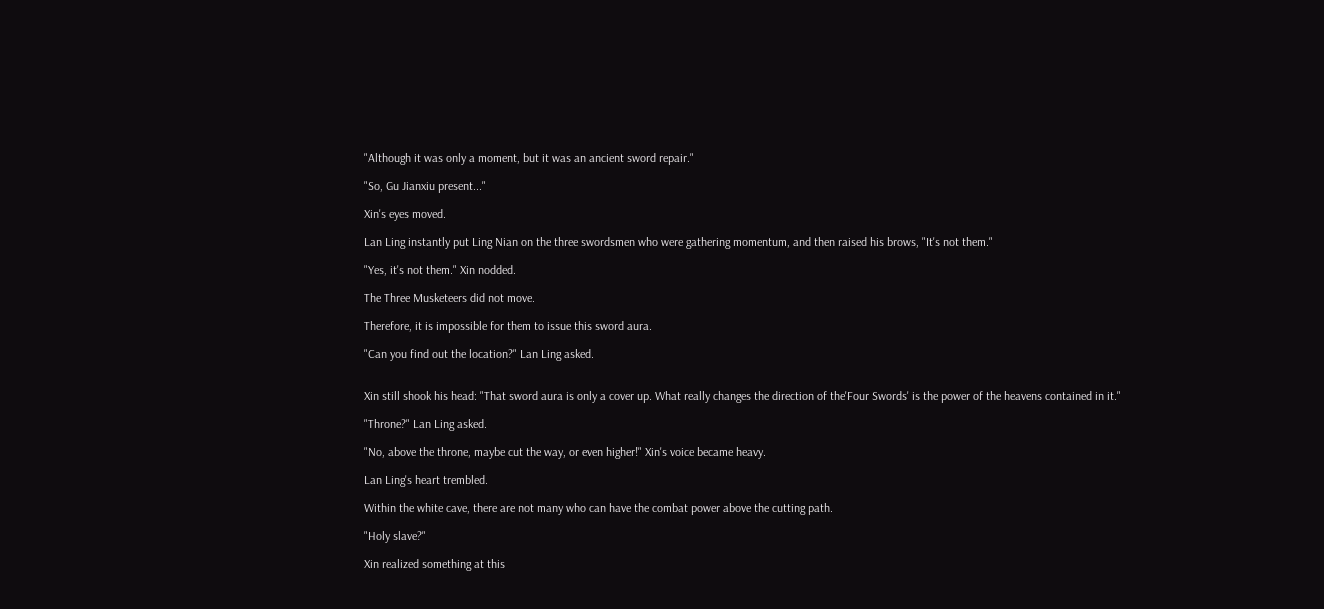"Although it was only a moment, but it was an ancient sword repair."

"So, Gu Jianxiu present..."

Xin's eyes moved.

Lan Ling instantly put Ling Nian on the three swordsmen who were gathering momentum, and then raised his brows, "It's not them."

"Yes, it's not them." Xin nodded.

The Three Musketeers did not move.

Therefore, it is impossible for them to issue this sword aura.

"Can you find out the location?" Lan Ling asked.


Xin still shook his head: "That sword aura is only a cover up. What really changes the direction of the'Four Swords' is the power of the heavens contained in it."

"Throne?" Lan Ling asked.

"No, above the throne, maybe cut the way, or even higher!" Xin's voice became heavy.

Lan Ling's heart trembled.

Within the white cave, there are not many who can have the combat power above the cutting path.

"Holy slave?"

Xin realized something at this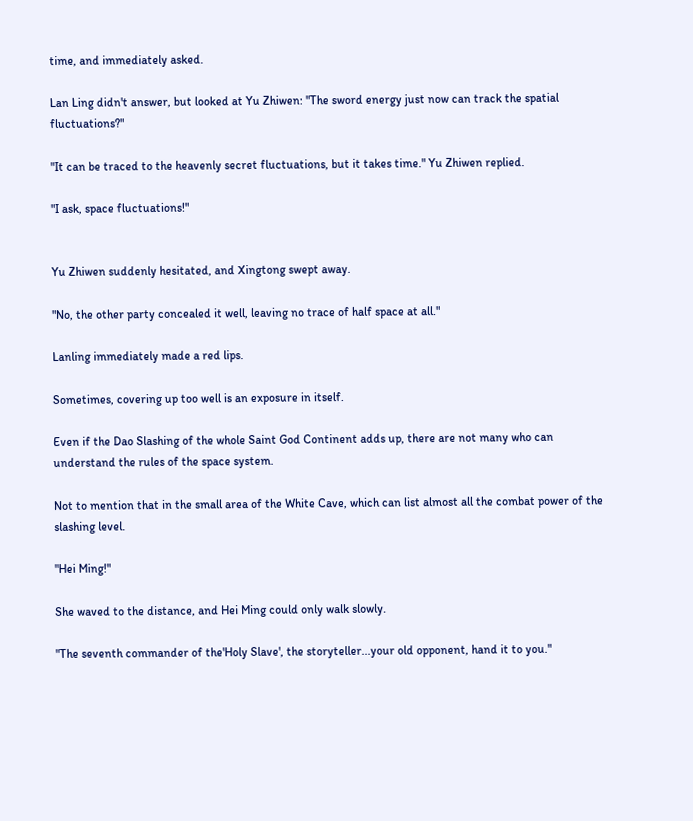time, and immediately asked.

Lan Ling didn't answer, but looked at Yu Zhiwen: "The sword energy just now can track the spatial fluctuations?"

"It can be traced to the heavenly secret fluctuations, but it takes time." Yu Zhiwen replied.

"I ask, space fluctuations!"


Yu Zhiwen suddenly hesitated, and Xingtong swept away.

"No, the other party concealed it well, leaving no trace of half space at all."

Lanling immediately made a red lips.

Sometimes, covering up too well is an exposure in itself.

Even if the Dao Slashing of the whole Saint God Continent adds up, there are not many who can understand the rules of the space system.

Not to mention that in the small area of the White Cave, which can list almost all the combat power of the slashing level.

"Hei Ming!"

She waved to the distance, and Hei Ming could only walk slowly.

"The seventh commander of the'Holy Slave', the storyteller...your old opponent, hand it to you."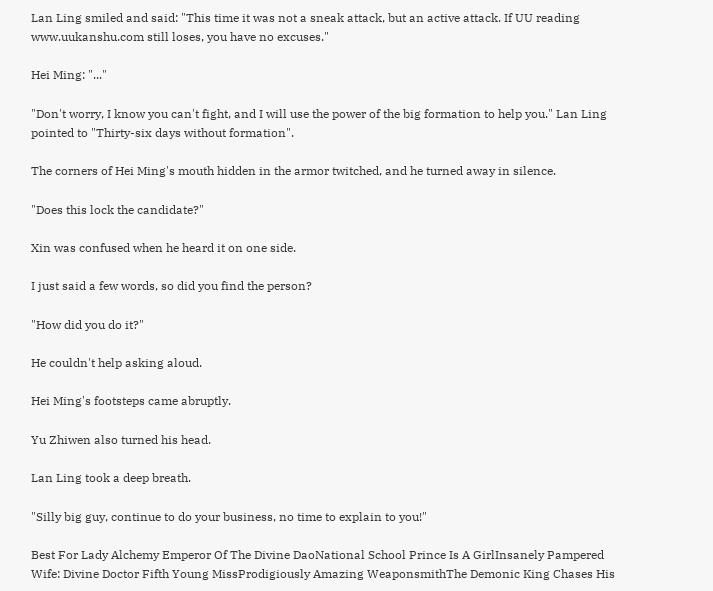Lan Ling smiled and said: "This time it was not a sneak attack, but an active attack. If UU reading www.uukanshu.com still loses, you have no excuses."

Hei Ming: "..."

"Don't worry, I know you can't fight, and I will use the power of the big formation to help you." Lan Ling pointed to "Thirty-six days without formation".

The corners of Hei Ming's mouth hidden in the armor twitched, and he turned away in silence.

"Does this lock the candidate?"

Xin was confused when he heard it on one side.

I just said a few words, so did you find the person?

"How did you do it?"

He couldn't help asking aloud.

Hei Ming's footsteps came abruptly.

Yu Zhiwen also turned his head.

Lan Ling took a deep breath.

"Silly big guy, continue to do your business, no time to explain to you!"

Best For Lady Alchemy Emperor Of The Divine DaoNational School Prince Is A GirlInsanely Pampered Wife: Divine Doctor Fifth Young MissProdigiously Amazing WeaponsmithThe Demonic King Chases His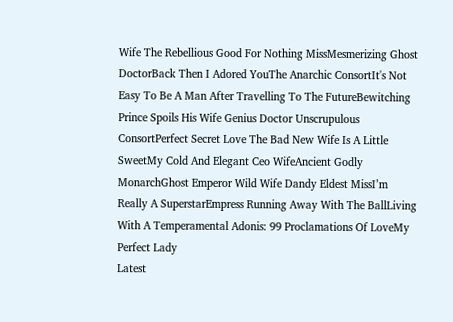Wife The Rebellious Good For Nothing MissMesmerizing Ghost DoctorBack Then I Adored YouThe Anarchic ConsortIt's Not Easy To Be A Man After Travelling To The FutureBewitching Prince Spoils His Wife Genius Doctor Unscrupulous ConsortPerfect Secret Love The Bad New Wife Is A Little SweetMy Cold And Elegant Ceo WifeAncient Godly MonarchGhost Emperor Wild Wife Dandy Eldest MissI’m Really A SuperstarEmpress Running Away With The BallLiving With A Temperamental Adonis: 99 Proclamations Of LoveMy Perfect Lady
Latest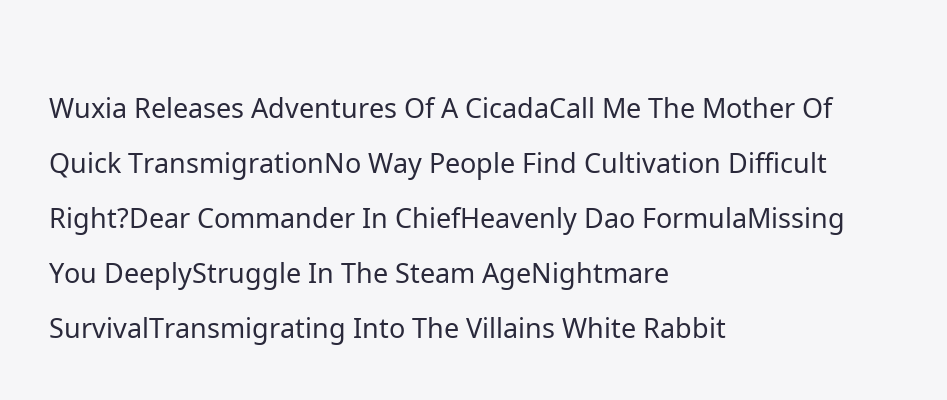Wuxia Releases Adventures Of A CicadaCall Me The Mother Of Quick TransmigrationNo Way People Find Cultivation Difficult Right?Dear Commander In ChiefHeavenly Dao FormulaMissing You DeeplyStruggle In The Steam AgeNightmare SurvivalTransmigrating Into The Villains White Rabbit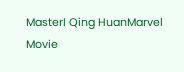MasterI Qing HuanMarvel Movie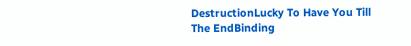DestructionLucky To Have You Till The EndBinding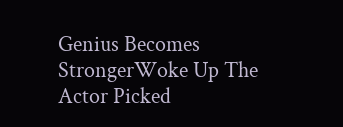Genius Becomes StrongerWoke Up The Actor Picked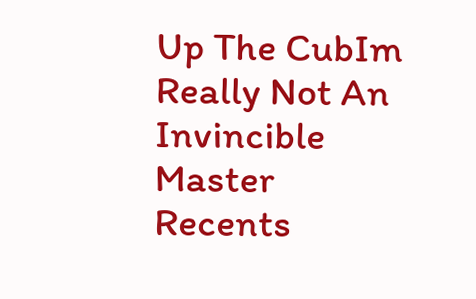Up The CubIm Really Not An Invincible Master
Recents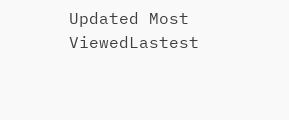Updated Most ViewedLastest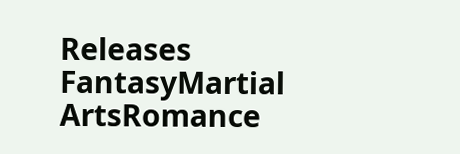Releases
FantasyMartial ArtsRomance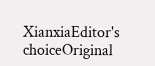XianxiaEditor's choiceOriginal